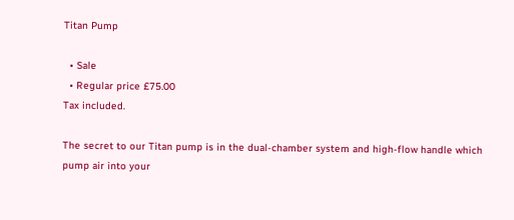Titan Pump

  • Sale
  • Regular price £75.00
Tax included.

The secret to our Titan pump is in the dual-chamber system and high-flow handle which pump air into your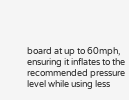board at up to 60mph, ensuring it inflates to the recommended pressure level while using less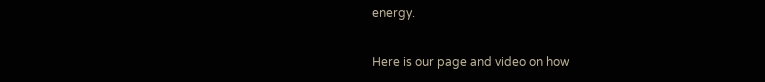energy.

Here is our page and video on how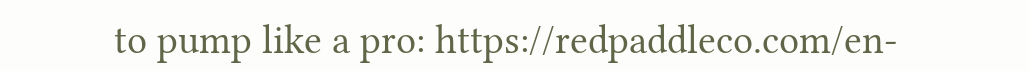to pump like a pro: https://redpaddleco.com/en-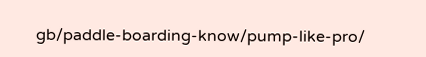gb/paddle-boarding-know/pump-like-pro/